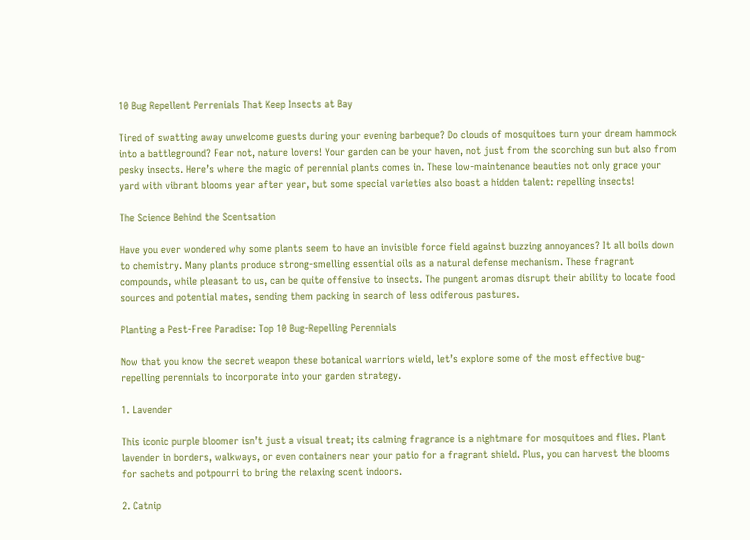10 Bug Repellent Perrenials That Keep Insects at Bay

Tired of swatting away unwelcome guests during your evening barbeque? Do clouds of mosquitoes turn your dream hammock into a battleground? Fear not, nature lovers! Your garden can be your haven, not just from the scorching sun but also from pesky insects. Here’s where the magic of perennial plants comes in. These low-maintenance beauties not only grace your yard with vibrant blooms year after year, but some special varieties also boast a hidden talent: repelling insects!

The Science Behind the Scentsation

Have you ever wondered why some plants seem to have an invisible force field against buzzing annoyances? It all boils down to chemistry. Many plants produce strong-smelling essential oils as a natural defense mechanism. These fragrant compounds, while pleasant to us, can be quite offensive to insects. The pungent aromas disrupt their ability to locate food sources and potential mates, sending them packing in search of less odiferous pastures.

Planting a Pest-Free Paradise: Top 10 Bug-Repelling Perennials

Now that you know the secret weapon these botanical warriors wield, let’s explore some of the most effective bug-repelling perennials to incorporate into your garden strategy.

1. Lavender

This iconic purple bloomer isn’t just a visual treat; its calming fragrance is a nightmare for mosquitoes and flies. Plant lavender in borders, walkways, or even containers near your patio for a fragrant shield. Plus, you can harvest the blooms for sachets and potpourri to bring the relaxing scent indoors.

2. Catnip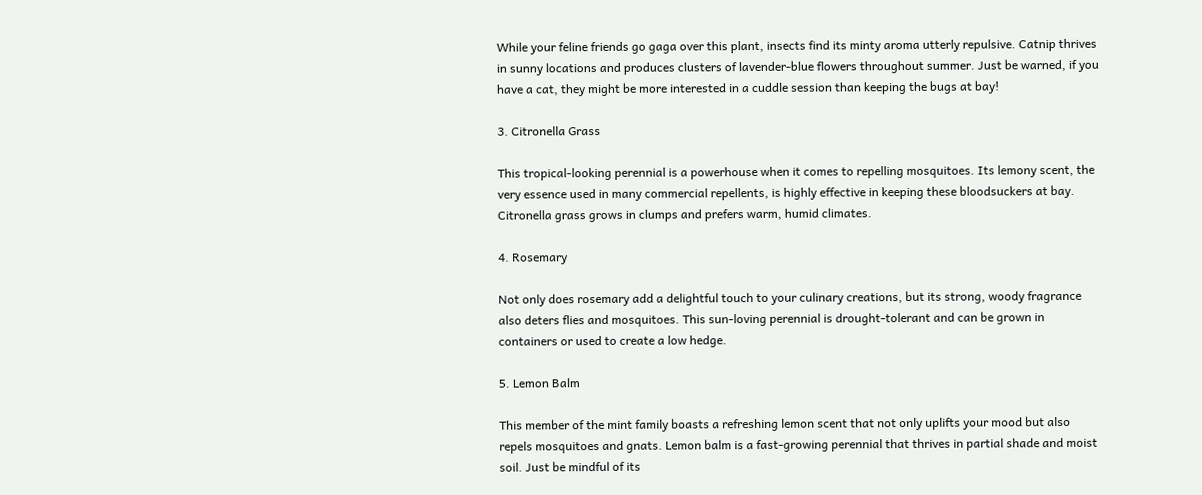While your feline friends go gaga over this plant, insects find its minty aroma utterly repulsive. Catnip thrives in sunny locations and produces clusters of lavender-blue flowers throughout summer. Just be warned, if you have a cat, they might be more interested in a cuddle session than keeping the bugs at bay!

3. Citronella Grass

This tropical-looking perennial is a powerhouse when it comes to repelling mosquitoes. Its lemony scent, the very essence used in many commercial repellents, is highly effective in keeping these bloodsuckers at bay. Citronella grass grows in clumps and prefers warm, humid climates.

4. Rosemary

Not only does rosemary add a delightful touch to your culinary creations, but its strong, woody fragrance also deters flies and mosquitoes. This sun-loving perennial is drought-tolerant and can be grown in containers or used to create a low hedge.

5. Lemon Balm

This member of the mint family boasts a refreshing lemon scent that not only uplifts your mood but also repels mosquitoes and gnats. Lemon balm is a fast-growing perennial that thrives in partial shade and moist soil. Just be mindful of its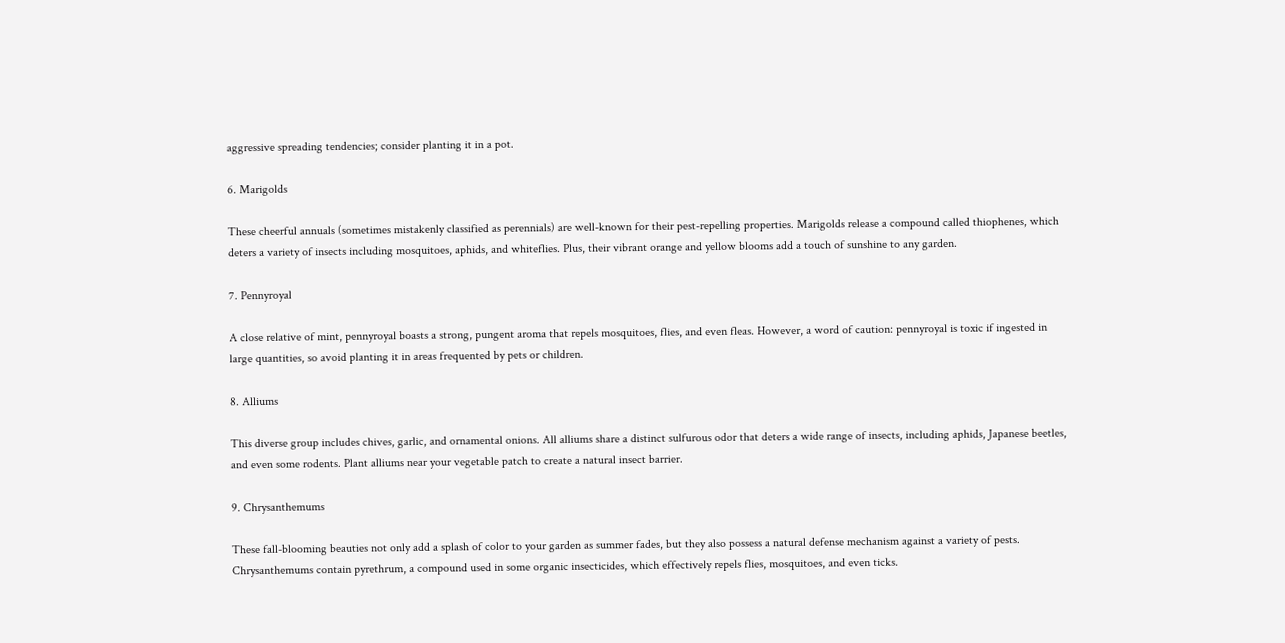aggressive spreading tendencies; consider planting it in a pot.

6. Marigolds

These cheerful annuals (sometimes mistakenly classified as perennials) are well-known for their pest-repelling properties. Marigolds release a compound called thiophenes, which deters a variety of insects including mosquitoes, aphids, and whiteflies. Plus, their vibrant orange and yellow blooms add a touch of sunshine to any garden.

7. Pennyroyal

A close relative of mint, pennyroyal boasts a strong, pungent aroma that repels mosquitoes, flies, and even fleas. However, a word of caution: pennyroyal is toxic if ingested in large quantities, so avoid planting it in areas frequented by pets or children.

8. Alliums

This diverse group includes chives, garlic, and ornamental onions. All alliums share a distinct sulfurous odor that deters a wide range of insects, including aphids, Japanese beetles, and even some rodents. Plant alliums near your vegetable patch to create a natural insect barrier.

9. Chrysanthemums

These fall-blooming beauties not only add a splash of color to your garden as summer fades, but they also possess a natural defense mechanism against a variety of pests. Chrysanthemums contain pyrethrum, a compound used in some organic insecticides, which effectively repels flies, mosquitoes, and even ticks.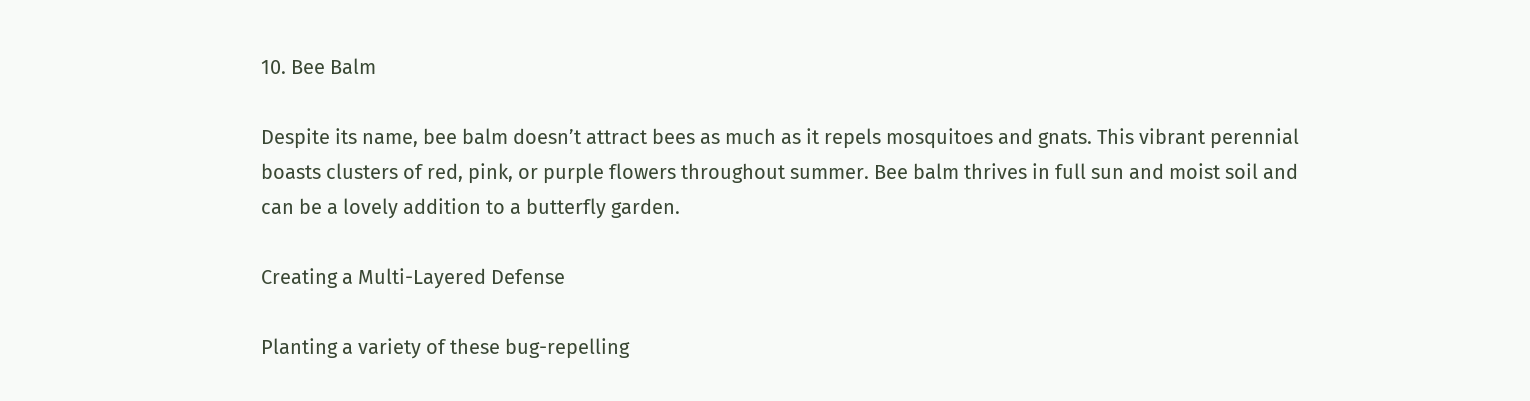10. Bee Balm

Despite its name, bee balm doesn’t attract bees as much as it repels mosquitoes and gnats. This vibrant perennial boasts clusters of red, pink, or purple flowers throughout summer. Bee balm thrives in full sun and moist soil and can be a lovely addition to a butterfly garden.

Creating a Multi-Layered Defense

Planting a variety of these bug-repelling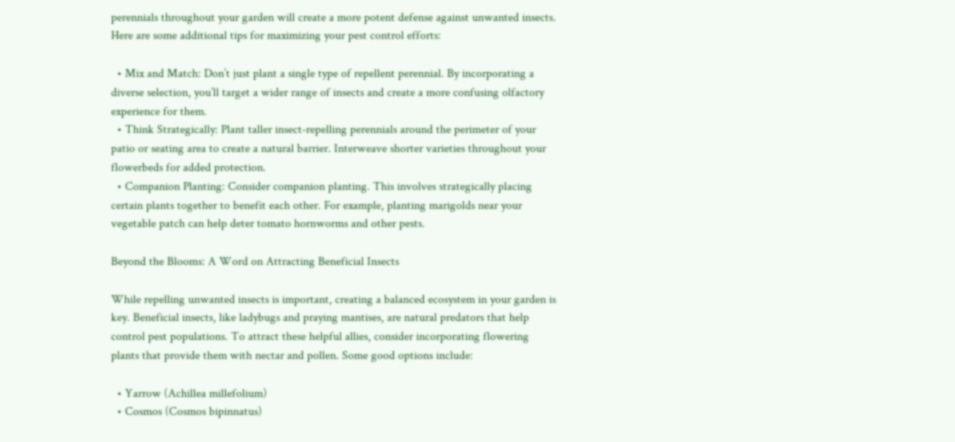perennials throughout your garden will create a more potent defense against unwanted insects. Here are some additional tips for maximizing your pest control efforts:

  • Mix and Match: Don’t just plant a single type of repellent perennial. By incorporating a diverse selection, you’ll target a wider range of insects and create a more confusing olfactory experience for them.
  • Think Strategically: Plant taller insect-repelling perennials around the perimeter of your patio or seating area to create a natural barrier. Interweave shorter varieties throughout your flowerbeds for added protection.
  • Companion Planting: Consider companion planting. This involves strategically placing certain plants together to benefit each other. For example, planting marigolds near your vegetable patch can help deter tomato hornworms and other pests.

Beyond the Blooms: A Word on Attracting Beneficial Insects

While repelling unwanted insects is important, creating a balanced ecosystem in your garden is key. Beneficial insects, like ladybugs and praying mantises, are natural predators that help control pest populations. To attract these helpful allies, consider incorporating flowering plants that provide them with nectar and pollen. Some good options include:

  • Yarrow (Achillea millefolium)
  • Cosmos (Cosmos bipinnatus)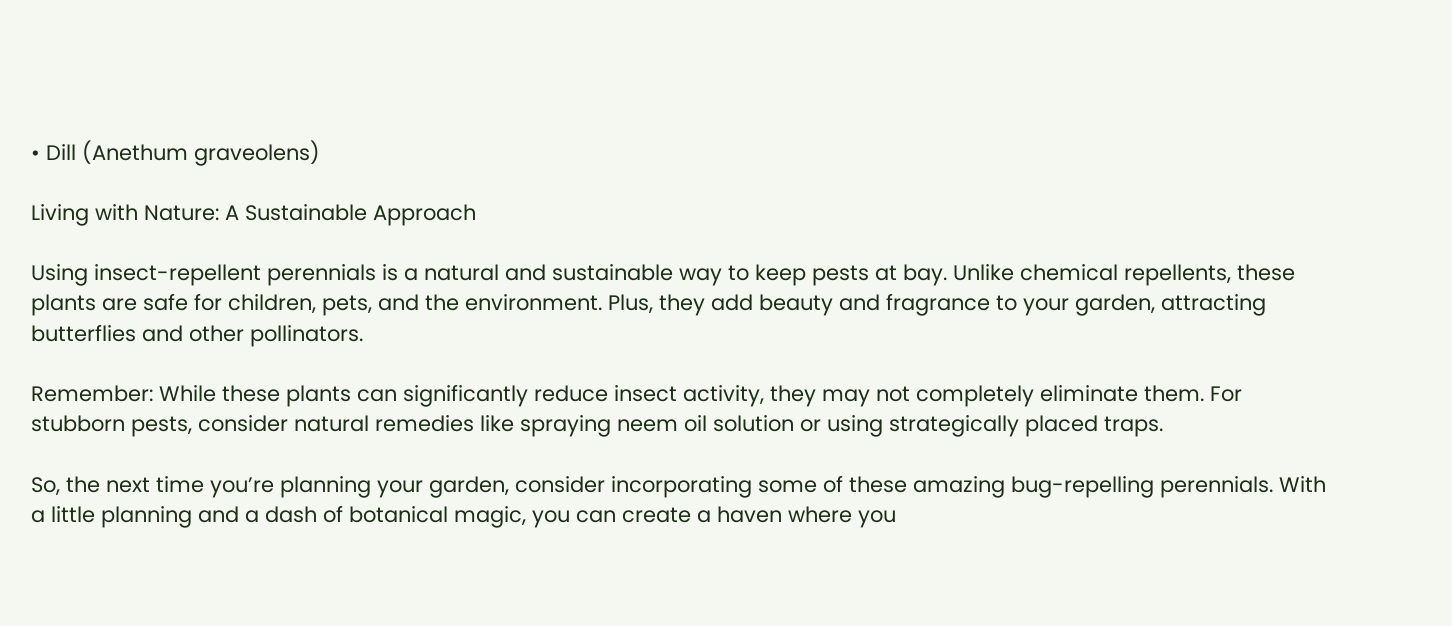• Dill (Anethum graveolens)

Living with Nature: A Sustainable Approach

Using insect-repellent perennials is a natural and sustainable way to keep pests at bay. Unlike chemical repellents, these plants are safe for children, pets, and the environment. Plus, they add beauty and fragrance to your garden, attracting butterflies and other pollinators.

Remember: While these plants can significantly reduce insect activity, they may not completely eliminate them. For stubborn pests, consider natural remedies like spraying neem oil solution or using strategically placed traps.

So, the next time you’re planning your garden, consider incorporating some of these amazing bug-repelling perennials. With a little planning and a dash of botanical magic, you can create a haven where you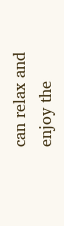can relax and enjoy the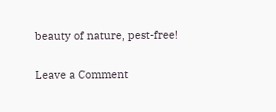beauty of nature, pest-free!

Leave a Comment